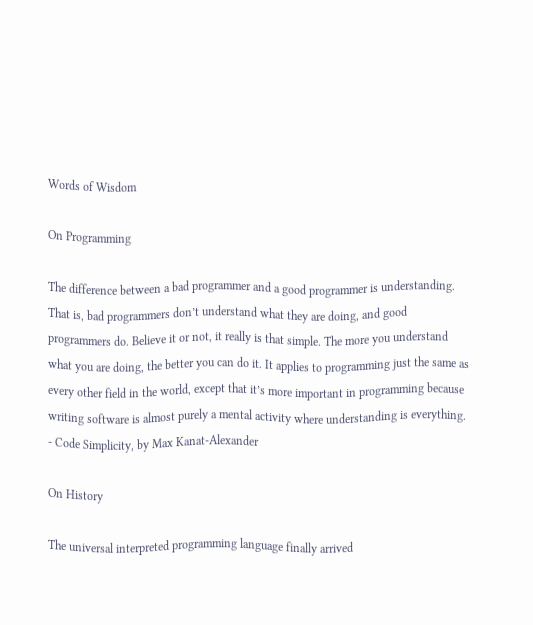Words of Wisdom

On Programming

The difference between a bad programmer and a good programmer is understanding. That is, bad programmers don’t understand what they are doing, and good programmers do. Believe it or not, it really is that simple. The more you understand what you are doing, the better you can do it. It applies to programming just the same as every other field in the world, except that it’s more important in programming because writing software is almost purely a mental activity where understanding is everything. - Code Simplicity, by Max Kanat-Alexander

On History

The universal interpreted programming language finally arrived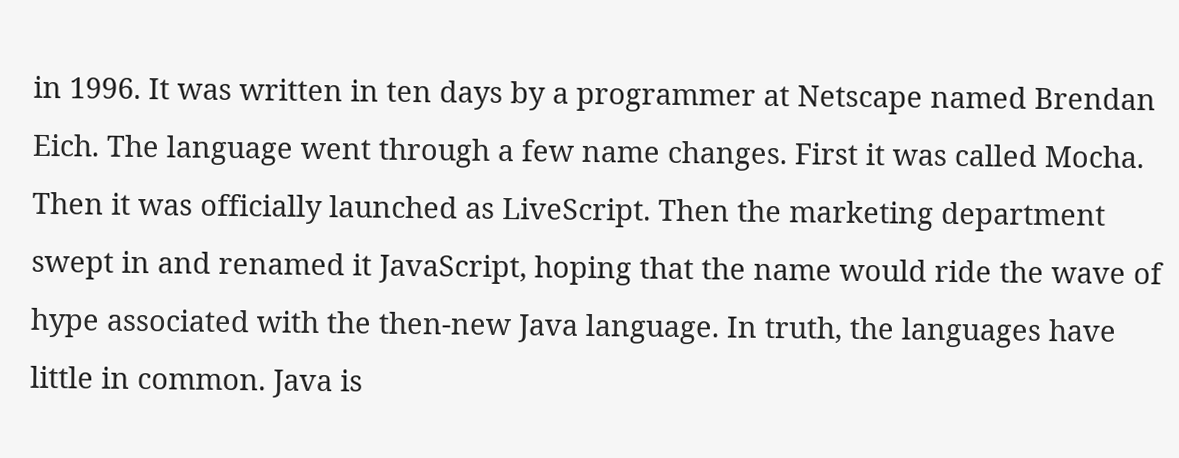in 1996. It was written in ten days by a programmer at Netscape named Brendan Eich. The language went through a few name changes. First it was called Mocha. Then it was officially launched as LiveScript. Then the marketing department swept in and renamed it JavaScript, hoping that the name would ride the wave of hype associated with the then‐new Java language. In truth, the languages have little in common. Java is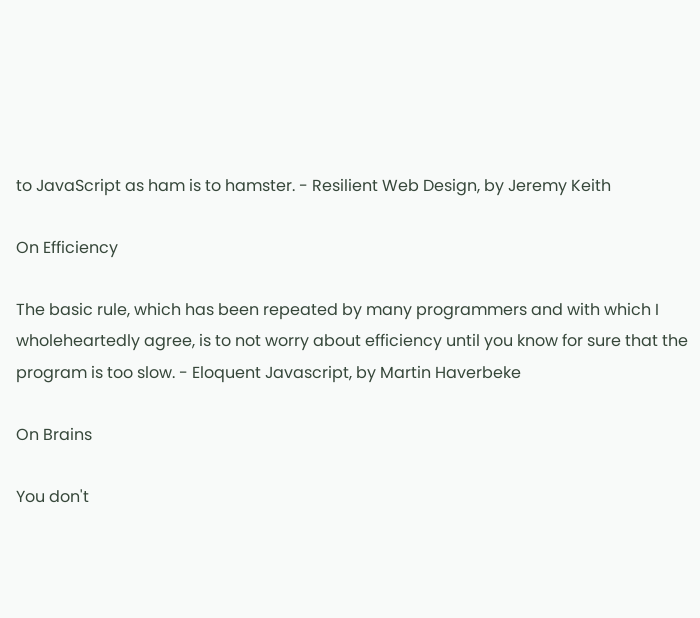to JavaScript as ham is to hamster. - Resilient Web Design, by Jeremy Keith

On Efficiency

The basic rule, which has been repeated by many programmers and with which I wholeheartedly agree, is to not worry about efficiency until you know for sure that the program is too slow. - Eloquent Javascript, by Martin Haverbeke

On Brains

You don't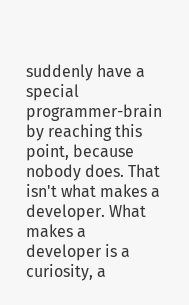suddenly have a special programmer-brain by reaching this point, because nobody does. That isn't what makes a developer. What makes a developer is a curiosity, a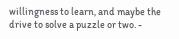willingness to learn, and maybe the drive to solve a puzzle or two. -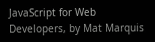JavaScript for Web Developers, by Mat Marquis